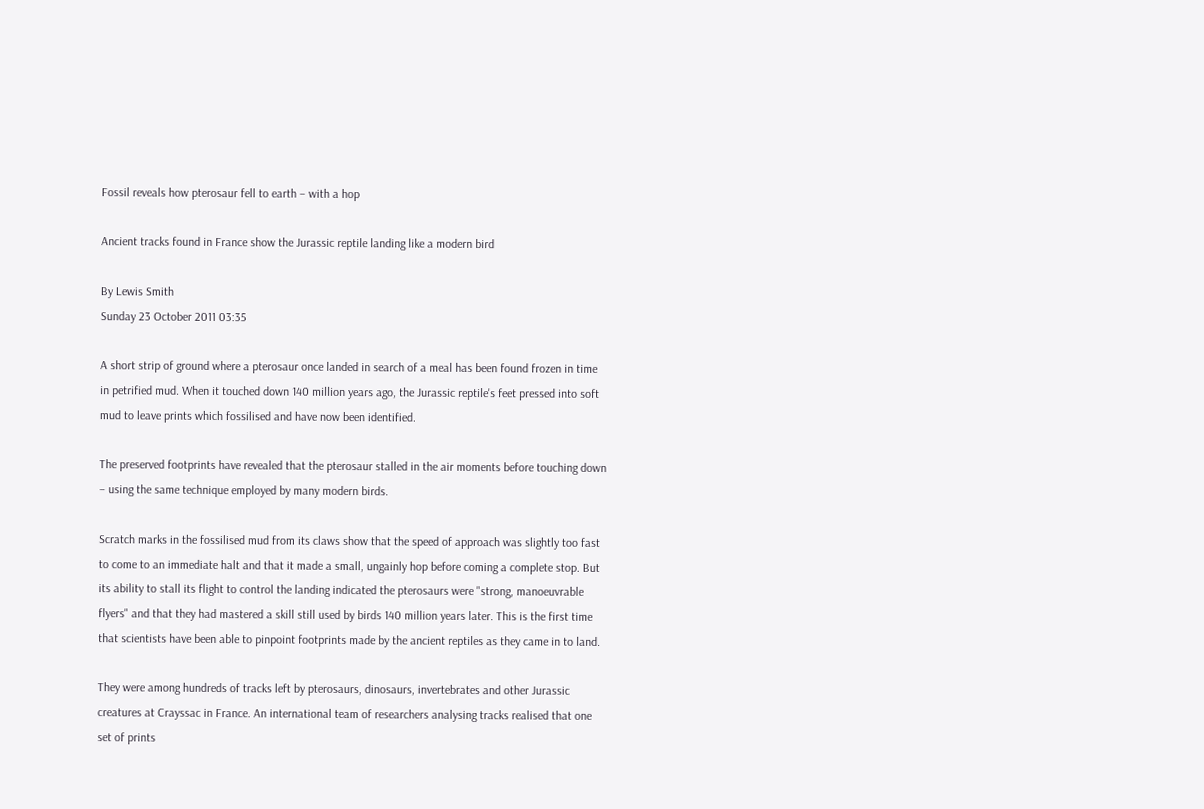Fossil reveals how pterosaur fell to earth – with a hop

Ancient tracks found in France show the Jurassic reptile landing like a modern bird

By Lewis Smith
Sunday 23 October 2011 03:35

A short strip of ground where a pterosaur once landed in search of a meal has been found frozen in time in petrified mud. When it touched down 140 million years ago, the Jurassic reptile's feet pressed into soft mud to leave prints which fossilised and have now been identified.

The preserved footprints have revealed that the pterosaur stalled in the air moments before touching down – using the same technique employed by many modern birds.

Scratch marks in the fossilised mud from its claws show that the speed of approach was slightly too fast to come to an immediate halt and that it made a small, ungainly hop before coming a complete stop. But its ability to stall its flight to control the landing indicated the pterosaurs were "strong, manoeuvrable flyers" and that they had mastered a skill still used by birds 140 million years later. This is the first time that scientists have been able to pinpoint footprints made by the ancient reptiles as they came in to land.

They were among hundreds of tracks left by pterosaurs, dinosaurs, invertebrates and other Jurassic creatures at Crayssac in France. An international team of researchers analysing tracks realised that one set of prints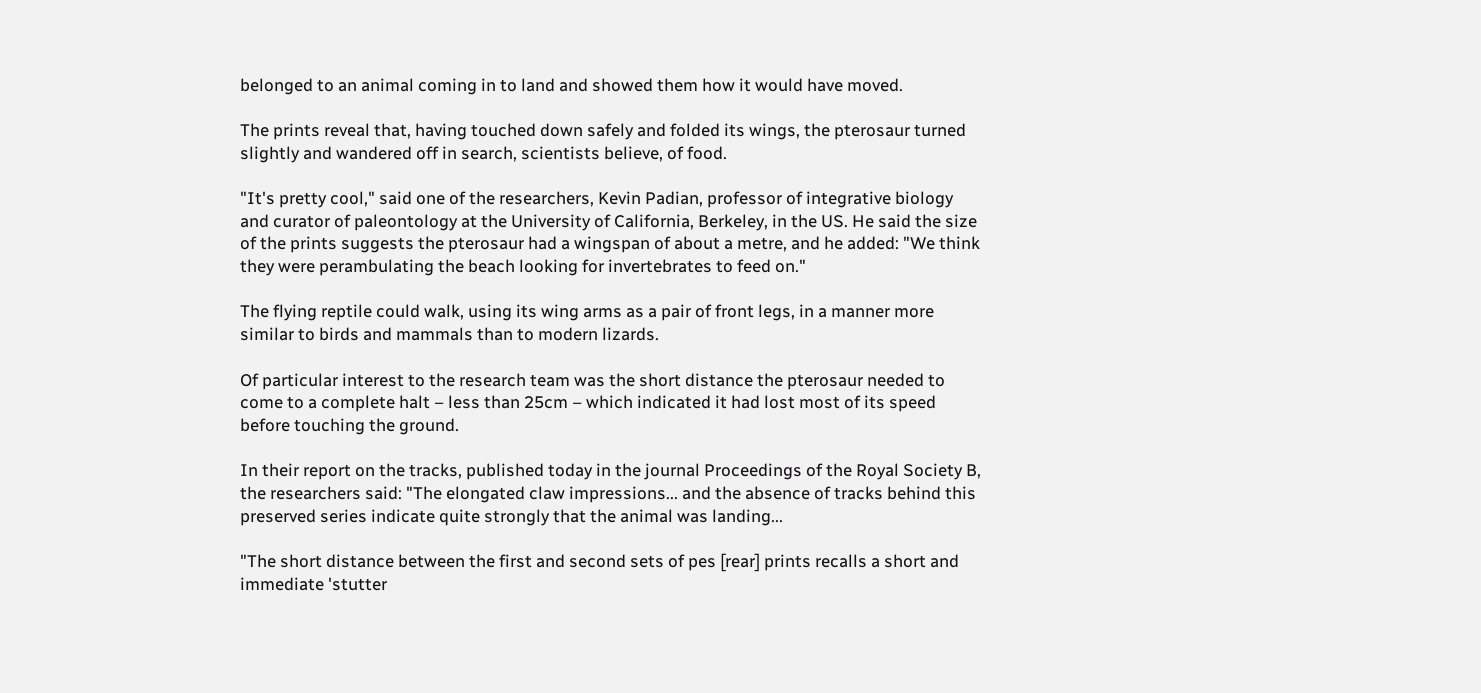belonged to an animal coming in to land and showed them how it would have moved.

The prints reveal that, having touched down safely and folded its wings, the pterosaur turned slightly and wandered off in search, scientists believe, of food.

"It's pretty cool," said one of the researchers, Kevin Padian, professor of integrative biology and curator of paleontology at the University of California, Berkeley, in the US. He said the size of the prints suggests the pterosaur had a wingspan of about a metre, and he added: "We think they were perambulating the beach looking for invertebrates to feed on."

The flying reptile could walk, using its wing arms as a pair of front legs, in a manner more similar to birds and mammals than to modern lizards.

Of particular interest to the research team was the short distance the pterosaur needed to come to a complete halt – less than 25cm – which indicated it had lost most of its speed before touching the ground.

In their report on the tracks, published today in the journal Proceedings of the Royal Society B, the researchers said: "The elongated claw impressions... and the absence of tracks behind this preserved series indicate quite strongly that the animal was landing...

"The short distance between the first and second sets of pes [rear] prints recalls a short and immediate 'stutter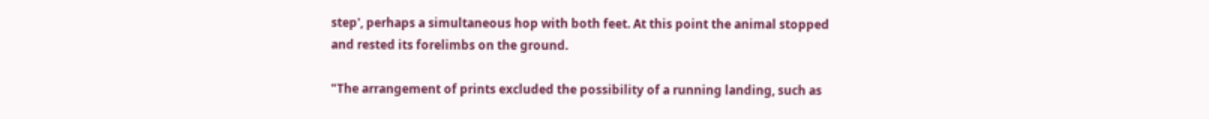step', perhaps a simultaneous hop with both feet. At this point the animal stopped and rested its forelimbs on the ground.

"The arrangement of prints excluded the possibility of a running landing, such as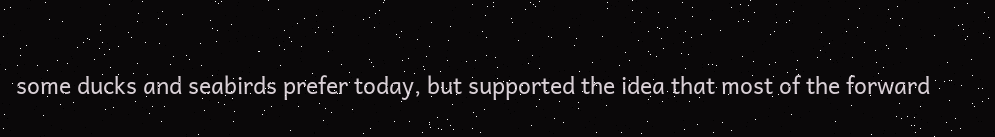some ducks and seabirds prefer today, but supported the idea that most of the forward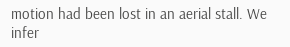motion had been lost in an aerial stall. We infer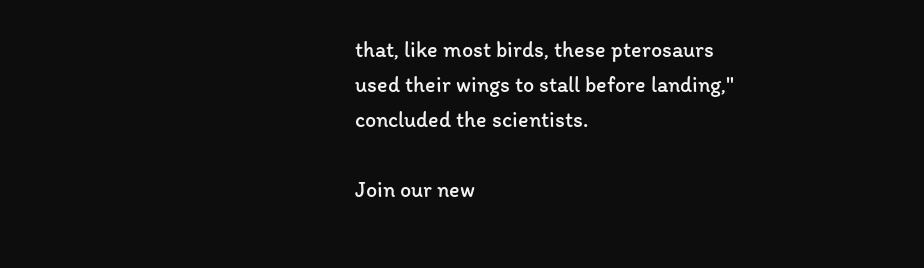that, like most birds, these pterosaurs used their wings to stall before landing," concluded the scientists.

Join our new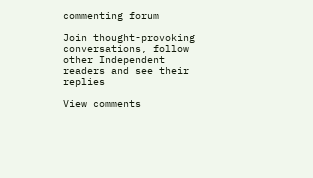commenting forum

Join thought-provoking conversations, follow other Independent readers and see their replies

View comments